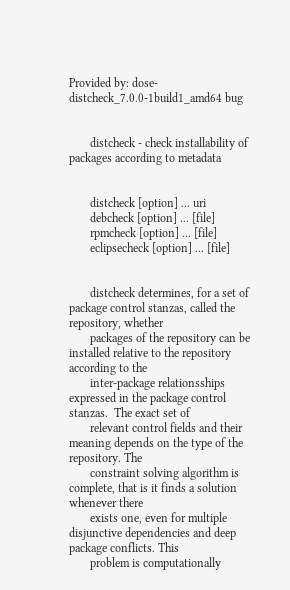Provided by: dose-distcheck_7.0.0-1build1_amd64 bug


       distcheck - check installability of packages according to metadata


       distcheck [option] ... uri
       debcheck [option] ... [file]
       rpmcheck [option] ... [file]
       eclipsecheck [option] ... [file]


       distcheck determines, for a set of package control stanzas, called the repository, whether
       packages of the repository can be installed relative to the repository according to the
       inter-package relationsships expressed in the package control stanzas.  The exact set of
       relevant control fields and their meaning depends on the type of the repository. The
       constraint solving algorithm is complete, that is it finds a solution whenever there
       exists one, even for multiple disjunctive dependencies and deep package conflicts. This
       problem is computationally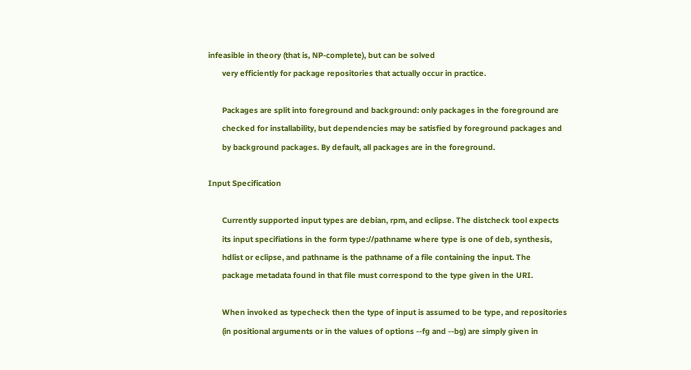infeasible in theory (that is, NP-complete), but can be solved
       very efficiently for package repositories that actually occur in practice.

       Packages are split into foreground and background: only packages in the foreground are
       checked for installability, but dependencies may be satisfied by foreground packages and
       by background packages. By default, all packages are in the foreground.

Input Specification

       Currently supported input types are debian, rpm, and eclipse. The distcheck tool expects
       its input specifiations in the form type://pathname where type is one of deb, synthesis,
       hdlist or eclipse, and pathname is the pathname of a file containing the input. The
       package metadata found in that file must correspond to the type given in the URI.

       When invoked as typecheck then the type of input is assumed to be type, and repositories
       (in positional arguments or in the values of options --fg and --bg) are simply given in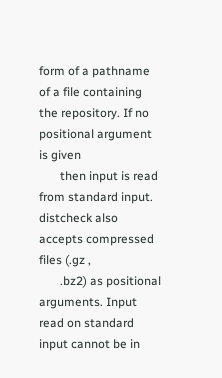form of a pathname of a file containing the repository. If no positional argument is given
       then input is read from standard input. distcheck also accepts compressed files (.gz ,
       .bz2) as positional arguments. Input read on standard input cannot be in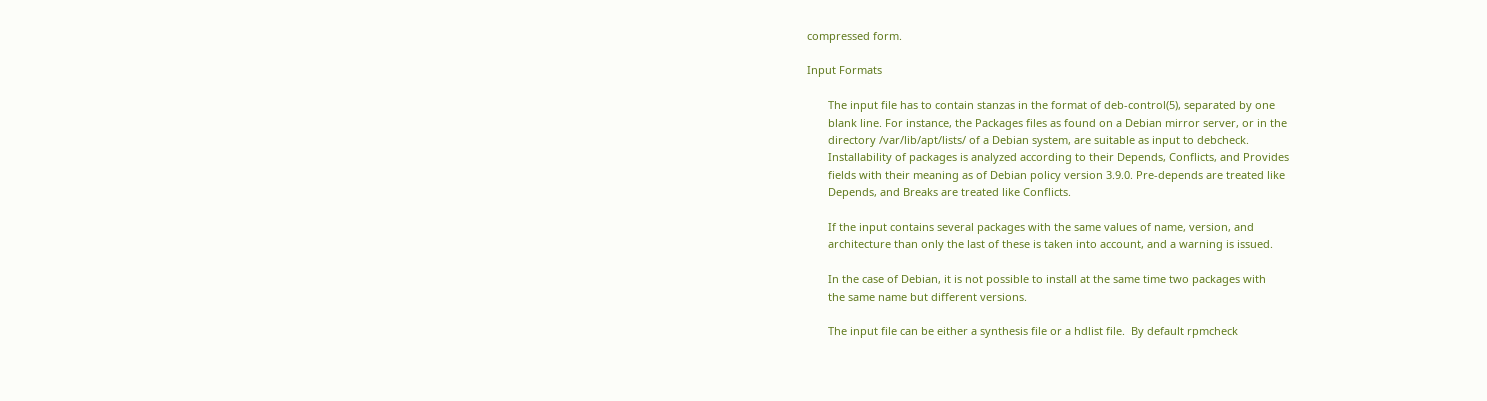compressed form.

Input Formats

       The input file has to contain stanzas in the format of deb-control(5), separated by one
       blank line. For instance, the Packages files as found on a Debian mirror server, or in the
       directory /var/lib/apt/lists/ of a Debian system, are suitable as input to debcheck.
       Installability of packages is analyzed according to their Depends, Conflicts, and Provides
       fields with their meaning as of Debian policy version 3.9.0. Pre-depends are treated like
       Depends, and Breaks are treated like Conflicts.

       If the input contains several packages with the same values of name, version, and
       architecture than only the last of these is taken into account, and a warning is issued.

       In the case of Debian, it is not possible to install at the same time two packages with
       the same name but different versions.

       The input file can be either a synthesis file or a hdlist file.  By default rpmcheck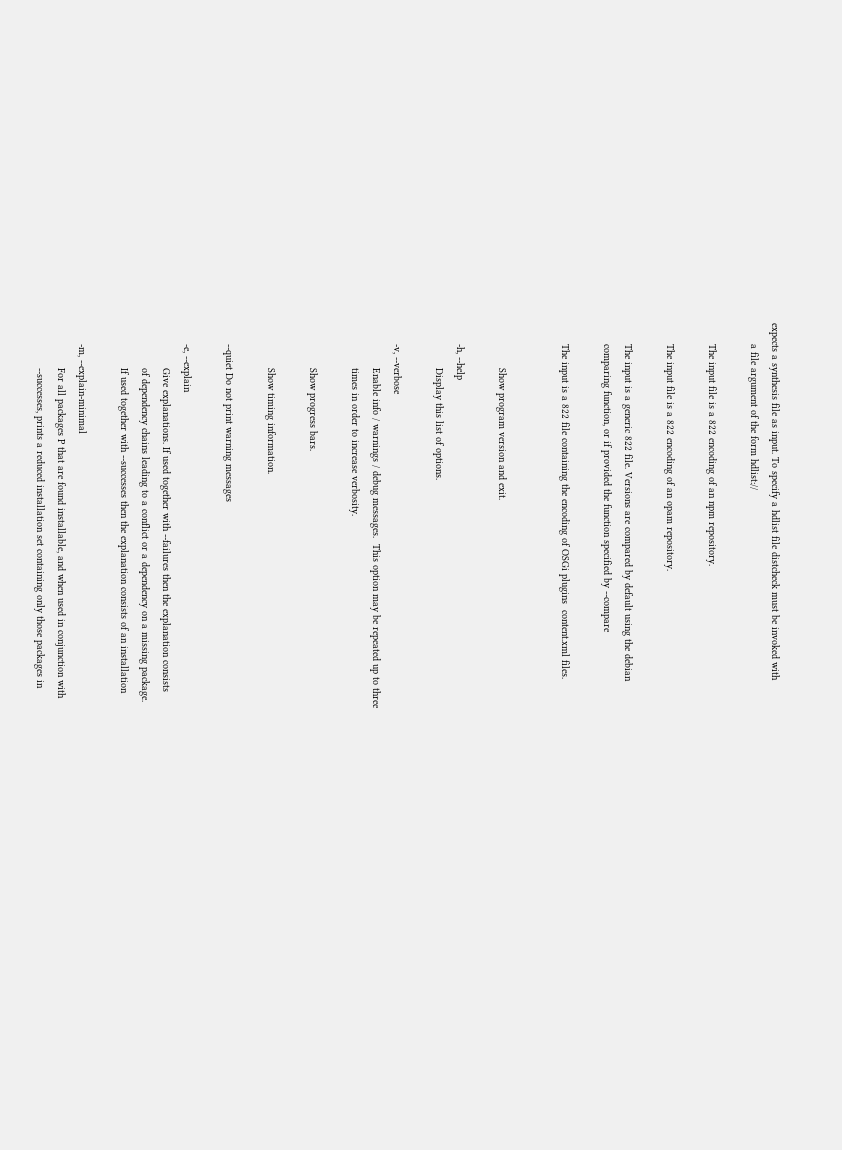expects a synthesis file as input. To specify a hdlist file distcheck must be invoked with
       a file argument of the form hdlist://

       The input file is a 822 encoding of an npm repository.

       The input file is a 822 encoding of an opam repository.

       The input is a generic 822 file. Versions are compared by default using the debian
       comparing function, or if provided the function specified by --compare

       The input is a 822 file containing the encoding of OSGi plugins  content.xml files.


               Show program version and exit.

       -h, --help
               Display this list of options.

       -v, --verbose
               Enable info / warnings / debug messages.  This option may be repeated up to three
               times in order to increase verbosity.

               Show progress bars.

               Show timing information.

       --quiet Do not print warning messages

       -e, --explain
               Give explanations. If used together with --failures then the explanation consists
               of dependency chains leading to a conflict or a dependency on a missing package.
               If used together with --successes then the explanation consists of an installation

       -m, --explain-minimal
               For all packages P that are found installable, and when used in conjunction with
               --successes, prints a reduced installation set containing only those packages in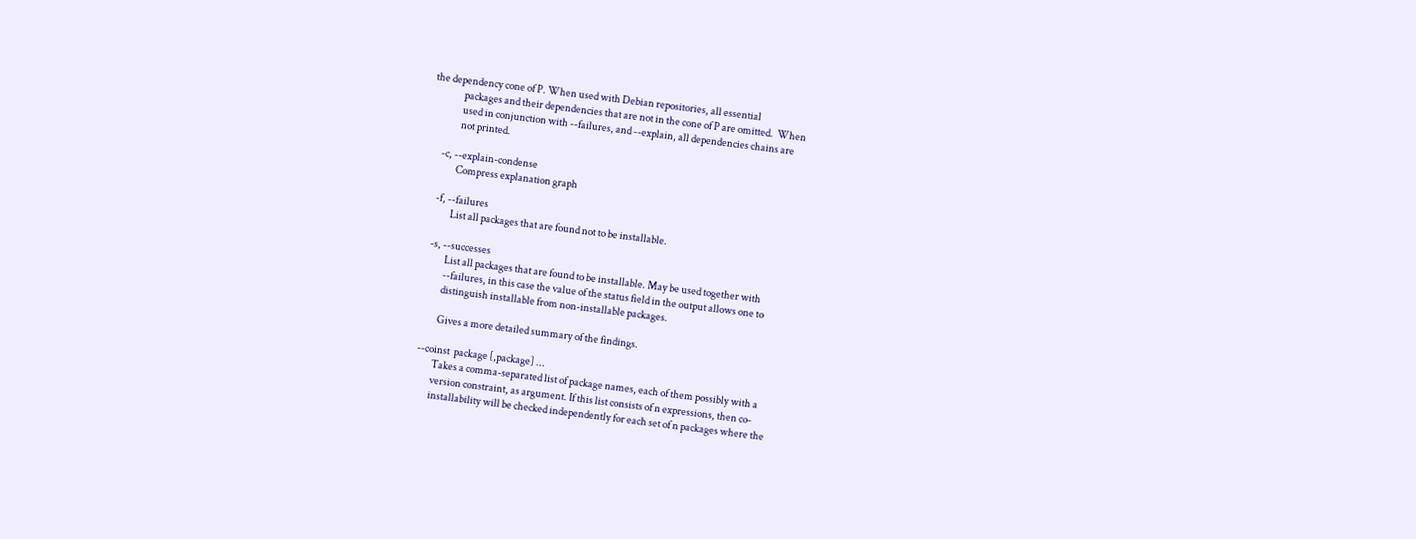the dependency cone of P. When used with Debian repositories, all essential
               packages and their dependencies that are not in the cone of P are omitted.  When
               used in conjunction with --failures, and --explain, all dependencies chains are
               not printed.

       -c, --explain-condense
               Compress explanation graph

       -f, --failures
               List all packages that are found not to be installable.

       -s, --successes
               List all packages that are found to be installable. May be used together with
               --failures, in this case the value of the status field in the output allows one to
               distinguish installable from non-installable packages.

               Gives a more detailed summary of the findings.

       --coinst  package [,package] ...
               Takes a comma-separated list of package names, each of them possibly with a
               version constraint, as argument. If this list consists of n expressions, then co-
               installability will be checked independently for each set of n packages where the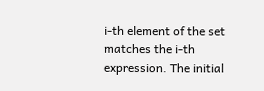i-th element of the set matches the i-th expression. The initial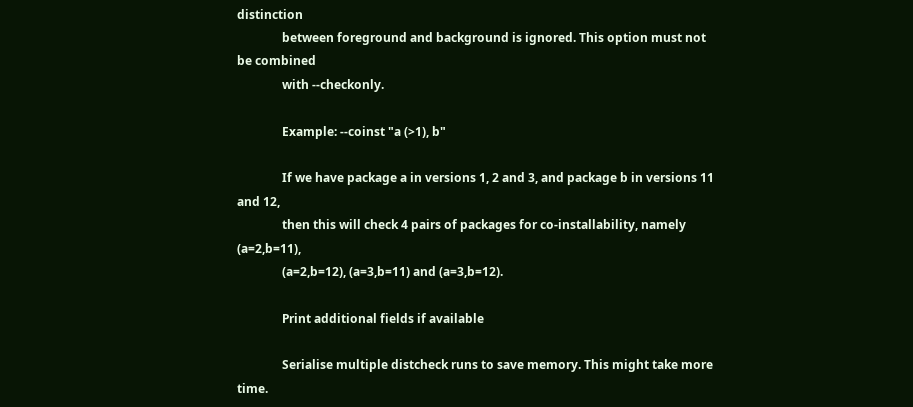distinction
               between foreground and background is ignored. This option must not be combined
               with --checkonly.

               Example: --coinst "a (>1), b"

               If we have package a in versions 1, 2 and 3, and package b in versions 11 and 12,
               then this will check 4 pairs of packages for co-installability, namely (a=2,b=11),
               (a=2,b=12), (a=3,b=11) and (a=3,b=12).

               Print additional fields if available

               Serialise multiple distcheck runs to save memory. This might take more time.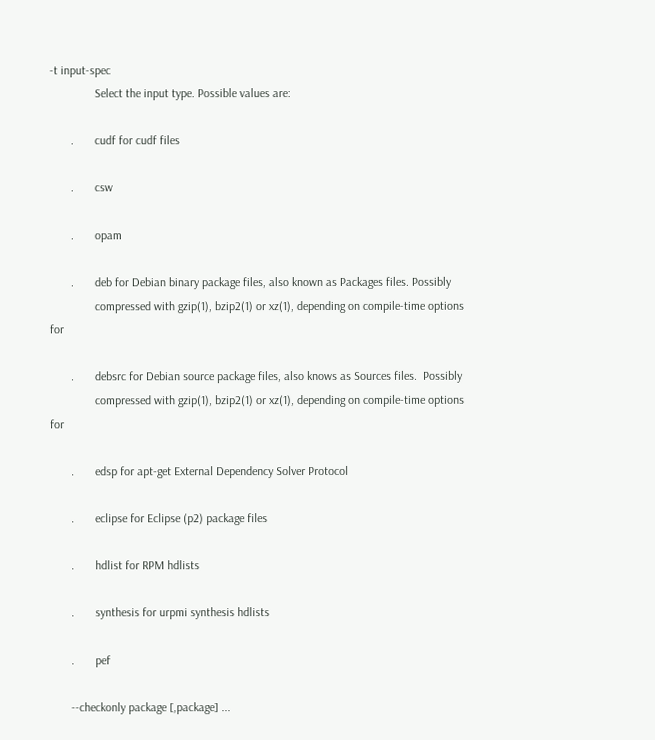-t input-spec
               Select the input type. Possible values are:

       .       cudf for cudf files

       .       csw

       .       opam

       .       deb for Debian binary package files, also known as Packages files. Possibly
               compressed with gzip(1), bzip2(1) or xz(1), depending on compile-time options for

       .       debsrc for Debian source package files, also knows as Sources files.  Possibly
               compressed with gzip(1), bzip2(1) or xz(1), depending on compile-time options for

       .       edsp for apt-get External Dependency Solver Protocol

       .       eclipse for Eclipse (p2) package files

       .       hdlist for RPM hdlists

       .       synthesis for urpmi synthesis hdlists

       .       pef

       --checkonly package [,package] ...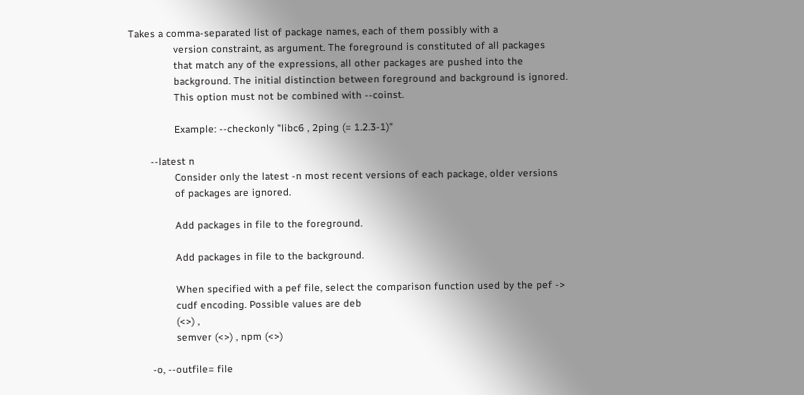Takes a comma-separated list of package names, each of them possibly with a
               version constraint, as argument. The foreground is constituted of all packages
               that match any of the expressions, all other packages are pushed into the
               background. The initial distinction between foreground and background is ignored.
               This option must not be combined with --coinst.

               Example: --checkonly "libc6 , 2ping (= 1.2.3-1)"

       --latest n
               Consider only the latest -n most recent versions of each package, older versions
               of packages are ignored.

               Add packages in file to the foreground.

               Add packages in file to the background.

               When specified with a pef file, select the comparison function used by the pef ->
               cudf encoding. Possible values are deb
               (<>) ,
               semver (<>) , npm (<>)

       -o, --outfile= file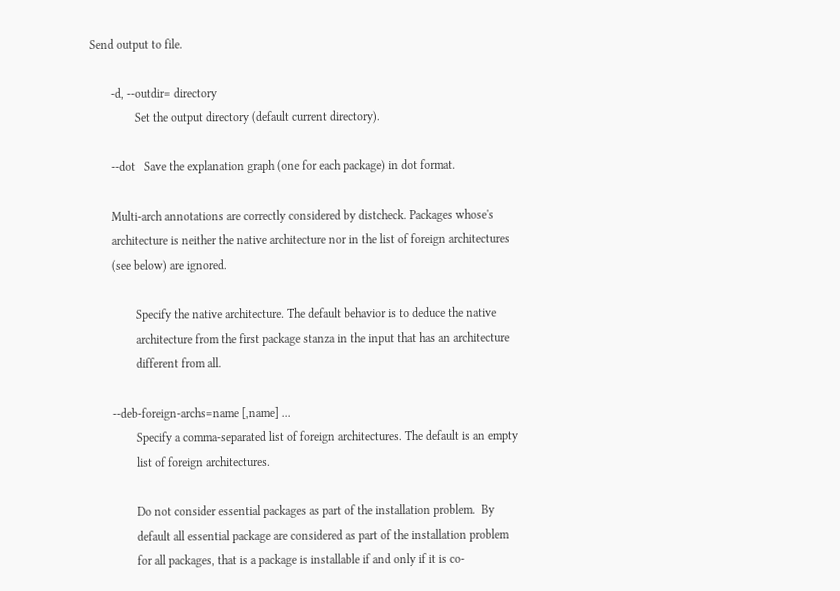Send output to file.

       -d, --outdir= directory
               Set the output directory (default current directory).

       --dot   Save the explanation graph (one for each package) in dot format.

       Multi-arch annotations are correctly considered by distcheck. Packages whose's
       architecture is neither the native architecture nor in the list of foreign architectures
       (see below) are ignored.

               Specify the native architecture. The default behavior is to deduce the native
               architecture from the first package stanza in the input that has an architecture
               different from all.

       --deb-foreign-archs=name [,name] ...
               Specify a comma-separated list of foreign architectures. The default is an empty
               list of foreign architectures.

               Do not consider essential packages as part of the installation problem.  By
               default all essential package are considered as part of the installation problem
               for all packages, that is a package is installable if and only if it is co-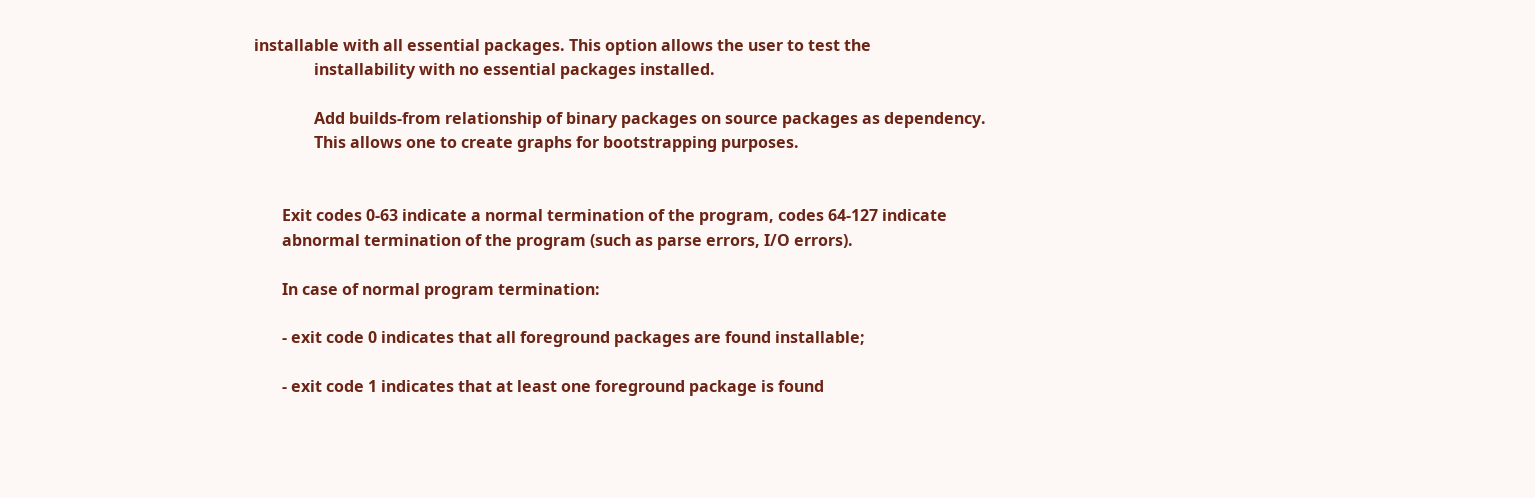installable with all essential packages. This option allows the user to test the
               installability with no essential packages installed.

               Add builds-from relationship of binary packages on source packages as dependency.
               This allows one to create graphs for bootstrapping purposes.


       Exit codes 0-63 indicate a normal termination of the program, codes 64-127 indicate
       abnormal termination of the program (such as parse errors, I/O errors).

       In case of normal program termination:

       - exit code 0 indicates that all foreground packages are found installable;

       - exit code 1 indicates that at least one foreground package is found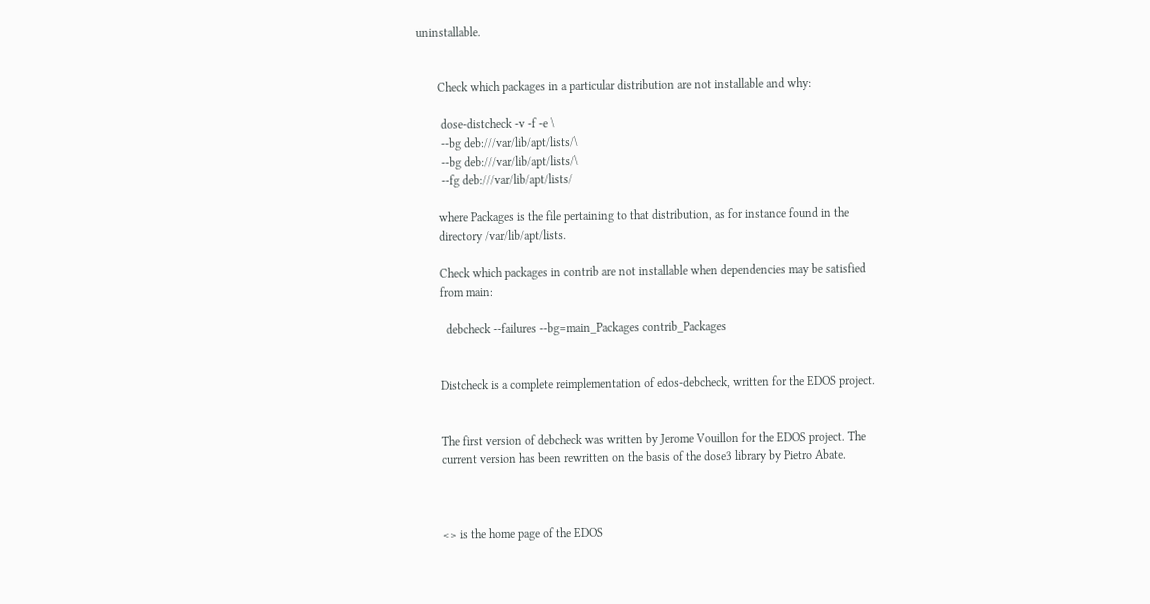uninstallable.


       Check which packages in a particular distribution are not installable and why:

        dose-distcheck -v -f -e \
        --bg deb:///var/lib/apt/lists/\
        --bg deb:///var/lib/apt/lists/\
        --fg deb:///var/lib/apt/lists/

       where Packages is the file pertaining to that distribution, as for instance found in the
       directory /var/lib/apt/lists.

       Check which packages in contrib are not installable when dependencies may be satisfied
       from main:

         debcheck --failures --bg=main_Packages contrib_Packages


       Distcheck is a complete reimplementation of edos-debcheck, written for the EDOS project.


       The first version of debcheck was written by Jerome Vouillon for the EDOS project. The
       current version has been rewritten on the basis of the dose3 library by Pietro Abate.



       <> is the home page of the EDOS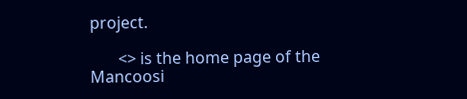project.

       <> is the home page of the Mancoosi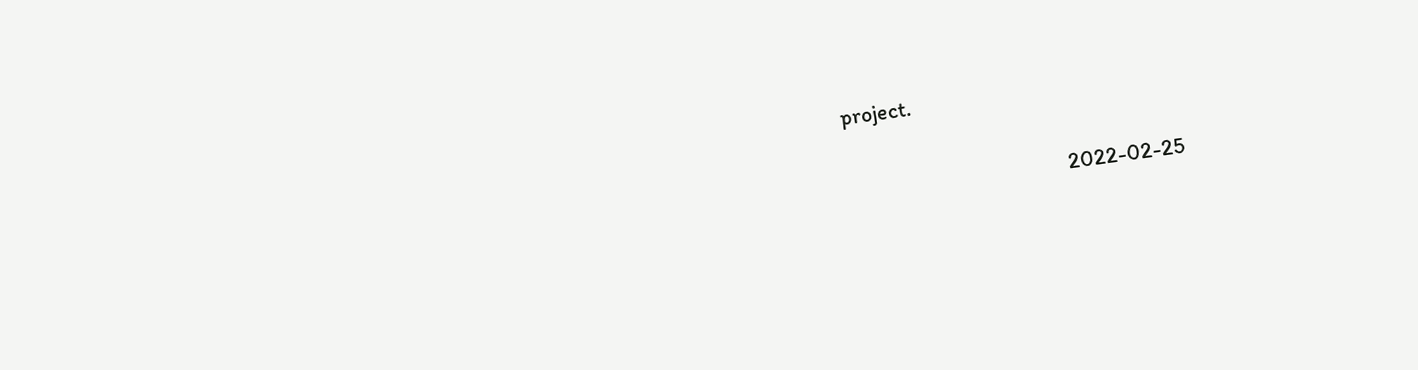project.

                                            2022-02-25